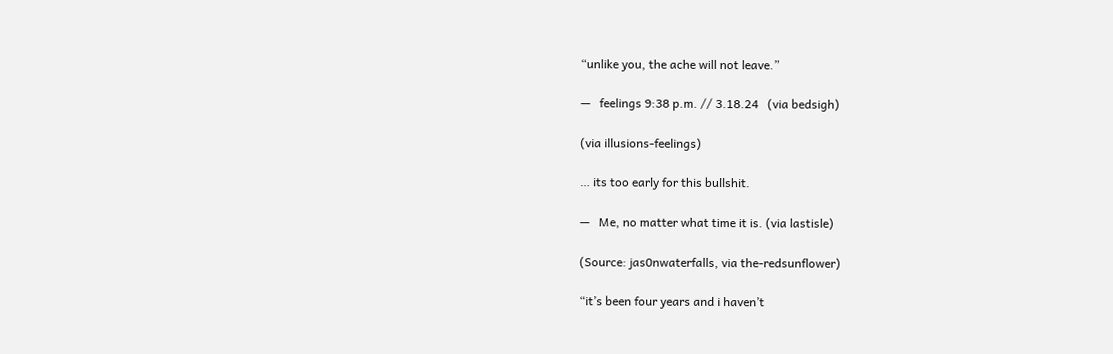“unlike you, the ache will not leave.”

—   feelings 9:38 p.m. // 3.18.24   (via bedsigh)

(via illusions-feelings)

… its too early for this bullshit.

—   Me, no matter what time it is. (via lastisle)

(Source: jas0nwaterfalls, via the-redsunflower)

“it’s been four years and i haven’t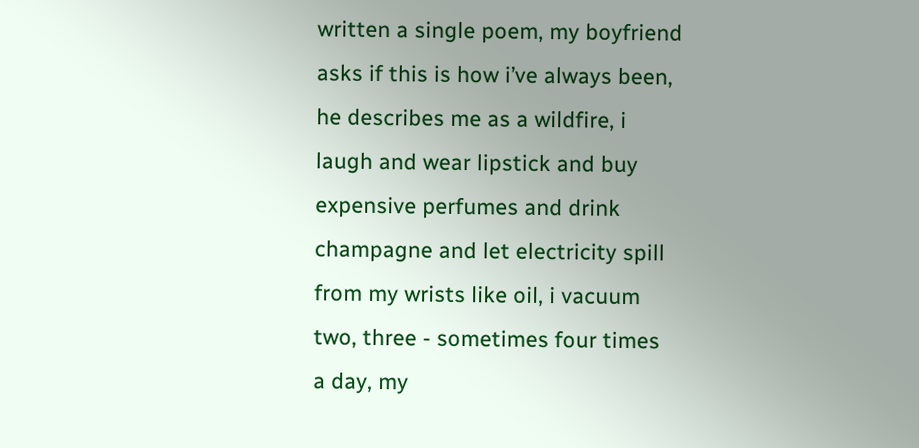written a single poem, my boyfriend
asks if this is how i’ve always been,
he describes me as a wildfire, i
laugh and wear lipstick and buy
expensive perfumes and drink
champagne and let electricity spill
from my wrists like oil, i vacuum
two, three - sometimes four times
a day, my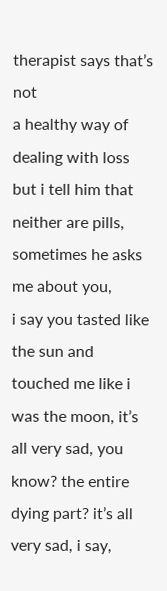therapist says that’s not
a healthy way of dealing with loss
but i tell him that neither are pills,
sometimes he asks me about you,
i say you tasted like the sun and
touched me like i was the moon, it’s
all very sad, you know? the entire
dying part? it’s all very sad, i say,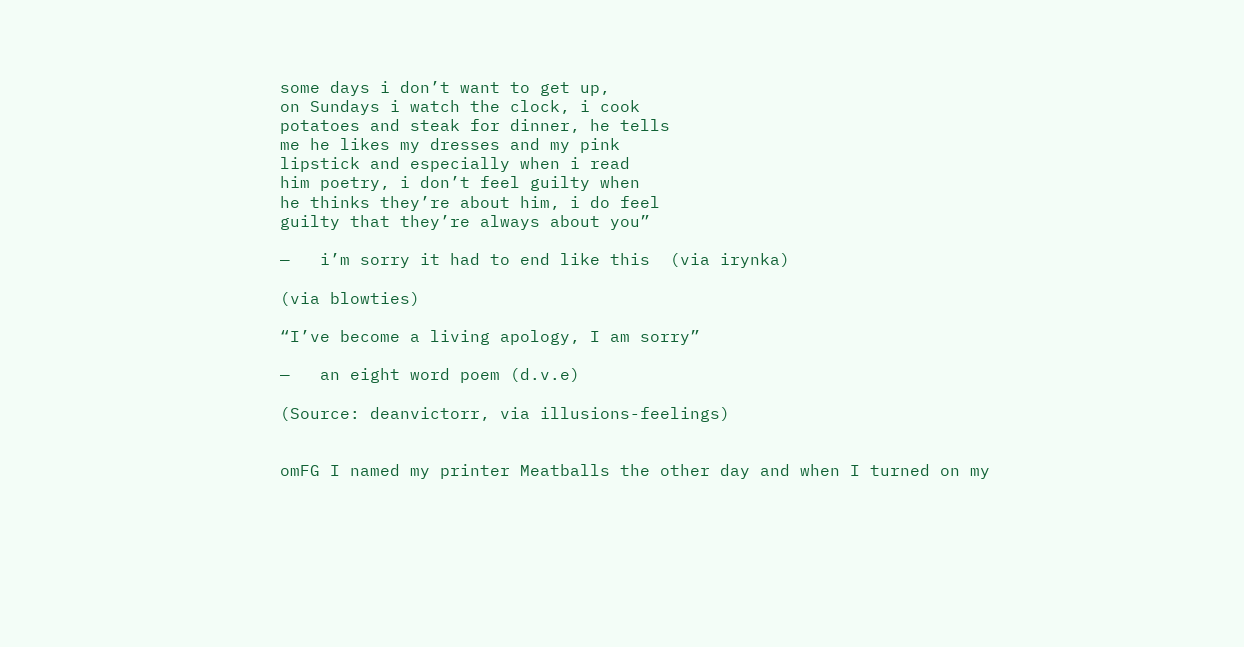some days i don’t want to get up,
on Sundays i watch the clock, i cook
potatoes and steak for dinner, he tells
me he likes my dresses and my pink
lipstick and especially when i read
him poetry, i don’t feel guilty when
he thinks they’re about him, i do feel
guilty that they’re always about you”

—   i’m sorry it had to end like this  (via irynka)

(via blowties)

“I’ve become a living apology, I am sorry”

—   an eight word poem (d.v.e)

(Source: deanvictorr, via illusions-feelings)


omFG I named my printer Meatballs the other day and when I turned on my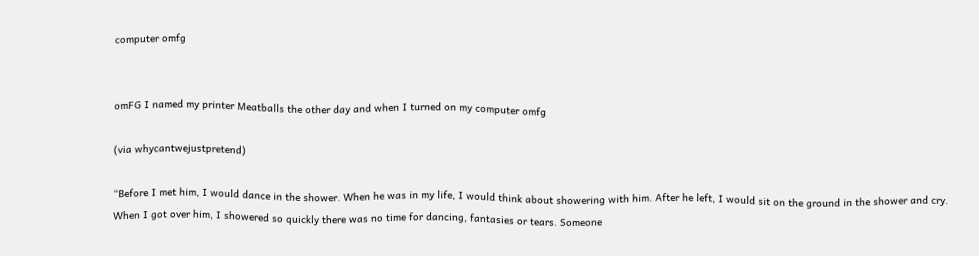computer omfg


omFG I named my printer Meatballs the other day and when I turned on my computer omfg

(via whycantwejustpretend)

“Before I met him, I would dance in the shower. When he was in my life, I would think about showering with him. After he left, I would sit on the ground in the shower and cry. When I got over him, I showered so quickly there was no time for dancing, fantasies or tears. Someone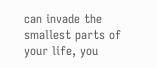can invade the smallest parts of your life, you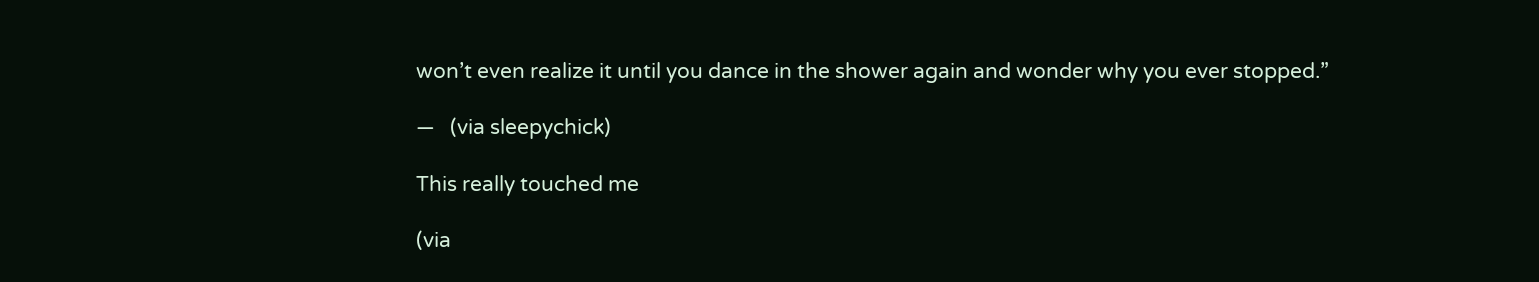won’t even realize it until you dance in the shower again and wonder why you ever stopped.”

—   (via sleepychick)

This really touched me

(via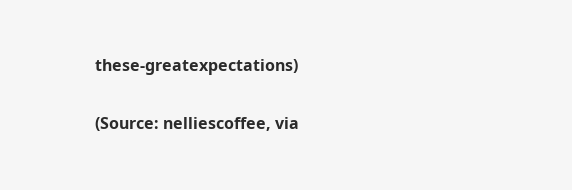these-greatexpectations)

(Source: nelliescoffee, via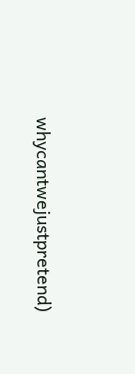whycantwejustpretend)